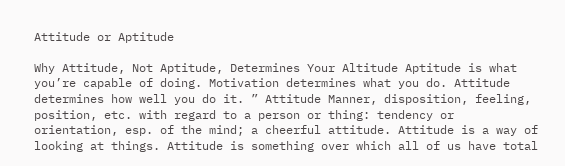Attitude or Aptitude

Why Attitude, Not Aptitude, Determines Your Altitude Aptitude is what you’re capable of doing. Motivation determines what you do. Attitude determines how well you do it. ” Attitude Manner, disposition, feeling, position, etc. with regard to a person or thing: tendency or orientation, esp. of the mind; a cheerful attitude. Attitude is a way of looking at things. Attitude is something over which all of us have total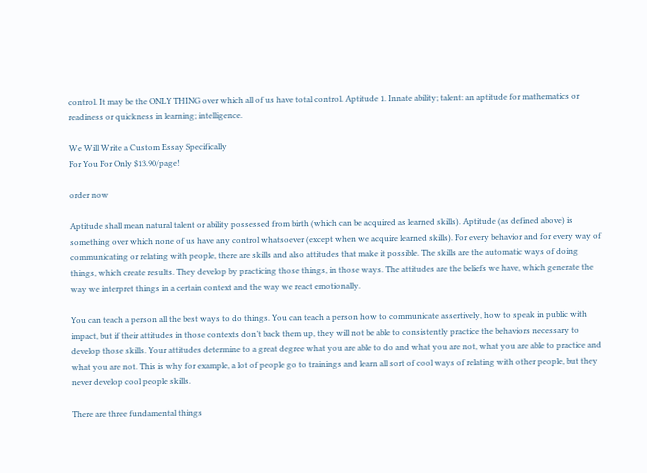control. It may be the ONLY THING over which all of us have total control. Aptitude 1. Innate ability; talent: an aptitude for mathematics or readiness or quickness in learning; intelligence.

We Will Write a Custom Essay Specifically
For You For Only $13.90/page!

order now

Aptitude shall mean natural talent or ability possessed from birth (which can be acquired as learned skills). Aptitude (as defined above) is something over which none of us have any control whatsoever (except when we acquire learned skills). For every behavior and for every way of communicating or relating with people, there are skills and also attitudes that make it possible. The skills are the automatic ways of doing things, which create results. They develop by practicing those things, in those ways. The attitudes are the beliefs we have, which generate the way we interpret things in a certain context and the way we react emotionally.

You can teach a person all the best ways to do things. You can teach a person how to communicate assertively, how to speak in public with impact, but if their attitudes in those contexts don’t back them up, they will not be able to consistently practice the behaviors necessary to develop those skills. Your attitudes determine to a great degree what you are able to do and what you are not, what you are able to practice and what you are not. This is why for example, a lot of people go to trainings and learn all sort of cool ways of relating with other people, but they never develop cool people skills.

There are three fundamental things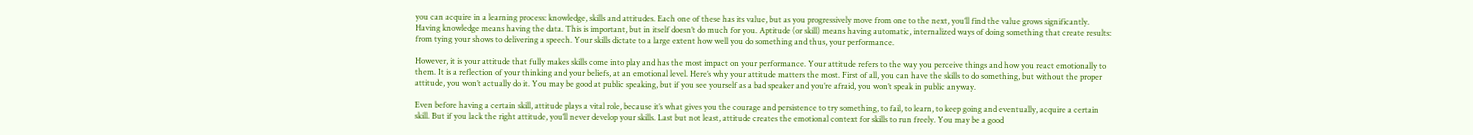you can acquire in a learning process: knowledge, skills and attitudes. Each one of these has its value, but as you progressively move from one to the next, you’ll find the value grows significantly. Having knowledge means having the data. This is important, but in itself doesn’t do much for you. Aptitude (or skill) means having automatic, internalized ways of doing something that create results: from tying your shows to delivering a speech. Your skills dictate to a large extent how well you do something and thus, your performance.

However, it is your attitude that fully makes skills come into play and has the most impact on your performance. Your attitude refers to the way you perceive things and how you react emotionally to them. It is a reflection of your thinking and your beliefs, at an emotional level. Here’s why your attitude matters the most. First of all, you can have the skills to do something, but without the proper attitude, you won’t actually do it. You may be good at public speaking, but if you see yourself as a bad speaker and you’re afraid, you won’t speak in public anyway.

Even before having a certain skill, attitude plays a vital role, because it’s what gives you the courage and persistence to try something, to fail, to learn, to keep going and eventually, acquire a certain skill. But if you lack the right attitude, you’ll never develop your skills. Last but not least, attitude creates the emotional context for skills to run freely. You may be a good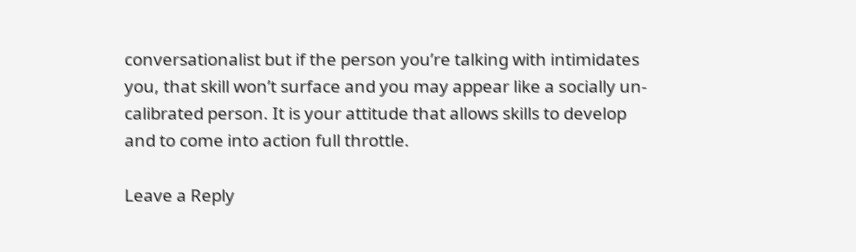conversationalist but if the person you’re talking with intimidates you, that skill won’t surface and you may appear like a socially un-calibrated person. It is your attitude that allows skills to develop and to come into action full throttle.

Leave a Reply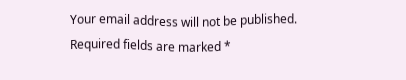Your email address will not be published. Required fields are marked *